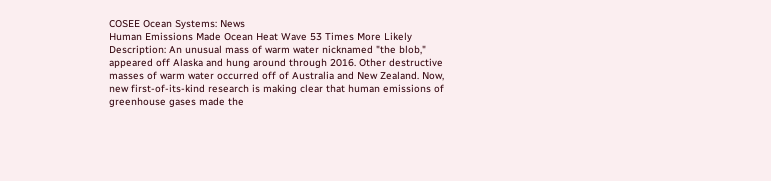COSEE Ocean Systems: News
Human Emissions Made Ocean Heat Wave 53 Times More Likely
Description: An unusual mass of warm water nicknamed "the blob," appeared off Alaska and hung around through 2016. Other destructive masses of warm water occurred off of Australia and New Zealand. Now, new first-of-its-kind research is making clear that human emissions of greenhouse gases made the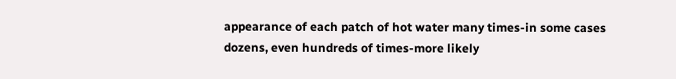appearance of each patch of hot water many times-in some cases dozens, even hundreds of times-more likely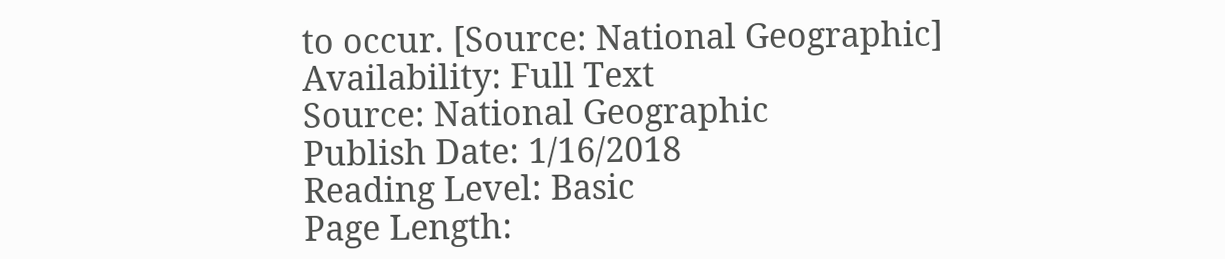to occur. [Source: National Geographic]
Availability: Full Text
Source: National Geographic
Publish Date: 1/16/2018
Reading Level: Basic
Page Length: